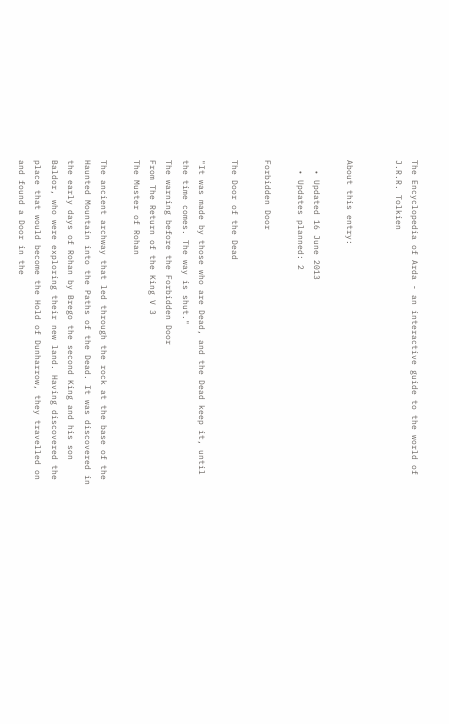The Encyclopedia of Arda - an interactive guide to the world of J.R.R. Tolkien


About this entry:

  • Updated 16 June 2013
  • Updates planned: 2

Forbidden Door

The Door of the Dead

"It was made by those who are Dead, and the Dead keep it, until the time comes. The way is shut."
The warning before the Forbidden Door
From The Return of the King V 3
The Muster of Rohan

The ancient archway that led through the rock at the base of the Haunted Mountain into the Paths of the Dead. It was discovered in the early days of Rohan by Brego the second King and his son Baldor, who were exploring their new land. Having discovered the place that would become the Hold of Dunharrow, they travelled on and found a Door in the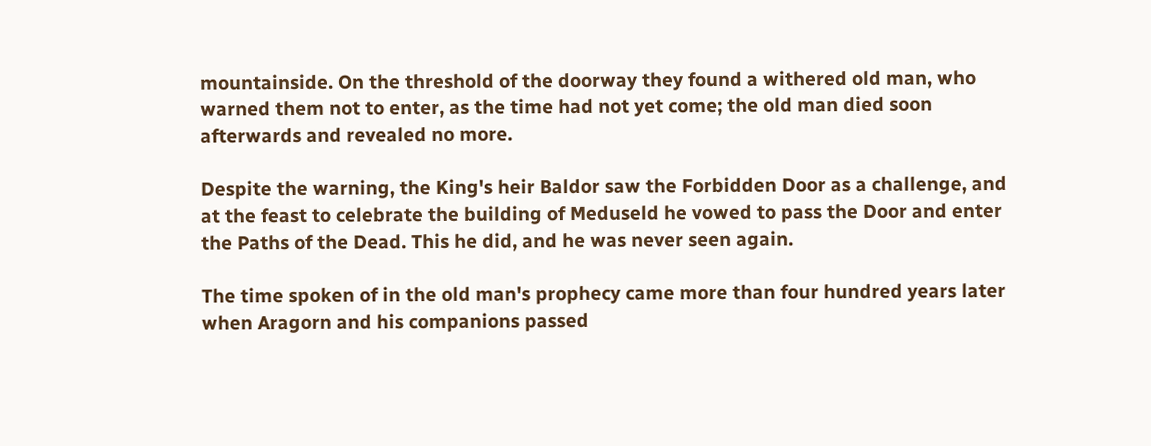mountainside. On the threshold of the doorway they found a withered old man, who warned them not to enter, as the time had not yet come; the old man died soon afterwards and revealed no more.

Despite the warning, the King's heir Baldor saw the Forbidden Door as a challenge, and at the feast to celebrate the building of Meduseld he vowed to pass the Door and enter the Paths of the Dead. This he did, and he was never seen again.

The time spoken of in the old man's prophecy came more than four hundred years later when Aragorn and his companions passed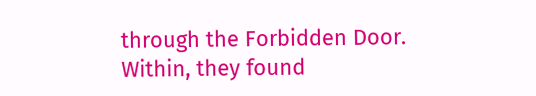through the Forbidden Door. Within, they found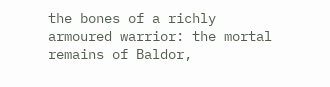the bones of a richly armoured warrior: the mortal remains of Baldor,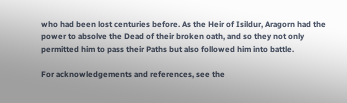who had been lost centuries before. As the Heir of Isildur, Aragorn had the power to absolve the Dead of their broken oath, and so they not only permitted him to pass their Paths but also followed him into battle.

For acknowledgements and references, see the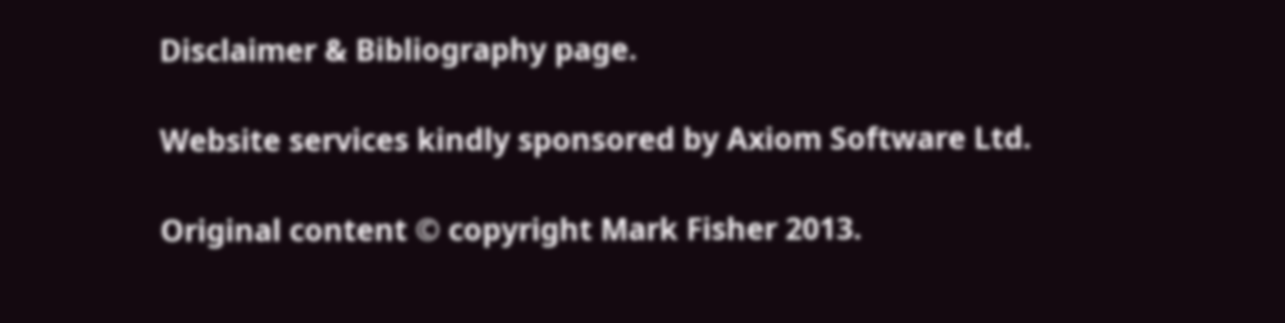Disclaimer & Bibliography page.

Website services kindly sponsored by Axiom Software Ltd.

Original content © copyright Mark Fisher 2013.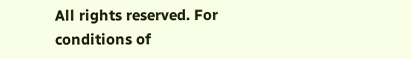All rights reserved. For conditions of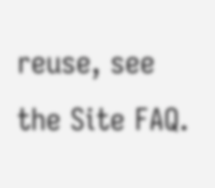reuse, see the Site FAQ.